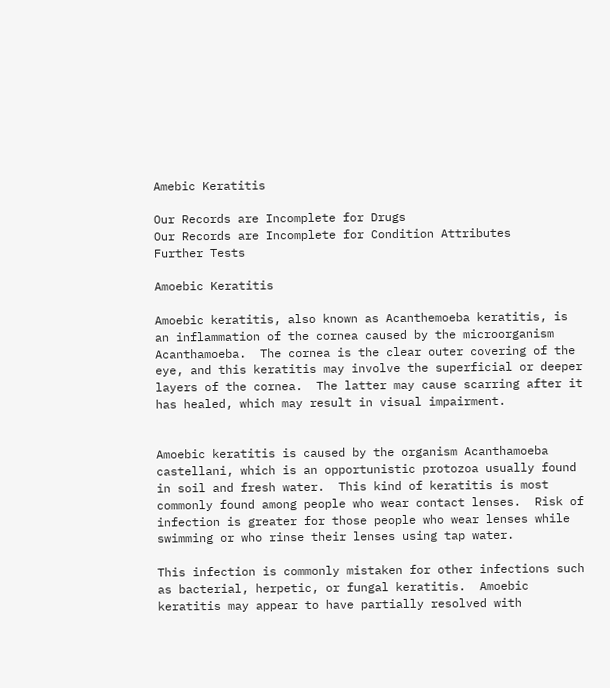Amebic Keratitis

Our Records are Incomplete for Drugs
Our Records are Incomplete for Condition Attributes
Further Tests

Amoebic Keratitis

Amoebic keratitis, also known as Acanthemoeba keratitis, is an inflammation of the cornea caused by the microorganism Acanthamoeba.  The cornea is the clear outer covering of the eye, and this keratitis may involve the superficial or deeper layers of the cornea.  The latter may cause scarring after it has healed, which may result in visual impairment.


Amoebic keratitis is caused by the organism Acanthamoeba castellani, which is an opportunistic protozoa usually found in soil and fresh water.  This kind of keratitis is most commonly found among people who wear contact lenses.  Risk of infection is greater for those people who wear lenses while swimming or who rinse their lenses using tap water.

This infection is commonly mistaken for other infections such as bacterial, herpetic, or fungal keratitis.  Amoebic keratitis may appear to have partially resolved with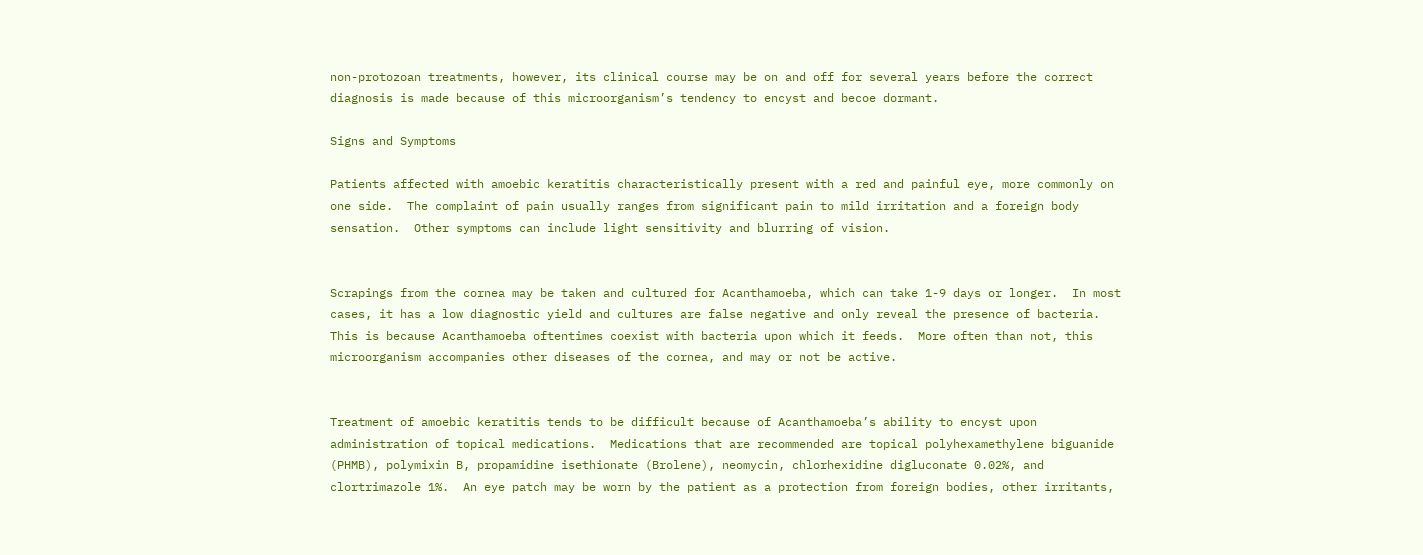non-protozoan treatments, however, its clinical course may be on and off for several years before the correct diagnosis is made because of this microorganism’s tendency to encyst and becoe dormant.

Signs and Symptoms

Patients affected with amoebic keratitis characteristically present with a red and painful eye, more commonly on one side.  The complaint of pain usually ranges from significant pain to mild irritation and a foreign body sensation.  Other symptoms can include light sensitivity and blurring of vision.


Scrapings from the cornea may be taken and cultured for Acanthamoeba, which can take 1-9 days or longer.  In most cases, it has a low diagnostic yield and cultures are false negative and only reveal the presence of bacteria.  This is because Acanthamoeba oftentimes coexist with bacteria upon which it feeds.  More often than not, this microorganism accompanies other diseases of the cornea, and may or not be active.


Treatment of amoebic keratitis tends to be difficult because of Acanthamoeba’s ability to encyst upon administration of topical medications.  Medications that are recommended are topical polyhexamethylene biguanide (PHMB), polymixin B, propamidine isethionate (Brolene), neomycin, chlorhexidine digluconate 0.02%, and clortrimazole 1%.  An eye patch may be worn by the patient as a protection from foreign bodies, other irritants,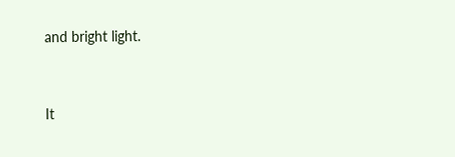and bright light.


It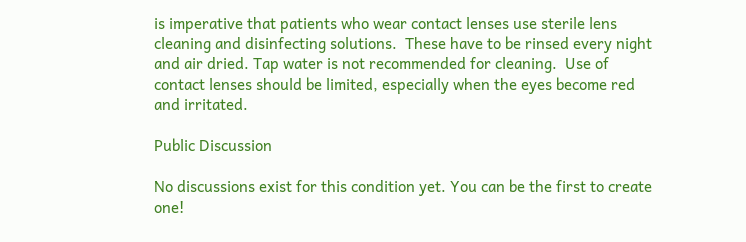is imperative that patients who wear contact lenses use sterile lens cleaning and disinfecting solutions.  These have to be rinsed every night and air dried. Tap water is not recommended for cleaning.  Use of contact lenses should be limited, especially when the eyes become red and irritated.

Public Discussion

No discussions exist for this condition yet. You can be the first to create one!